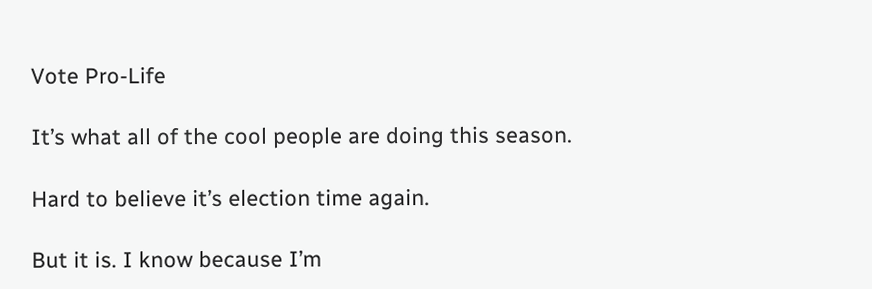Vote Pro-Life

It’s what all of the cool people are doing this season.

Hard to believe it’s election time again.

But it is. I know because I’m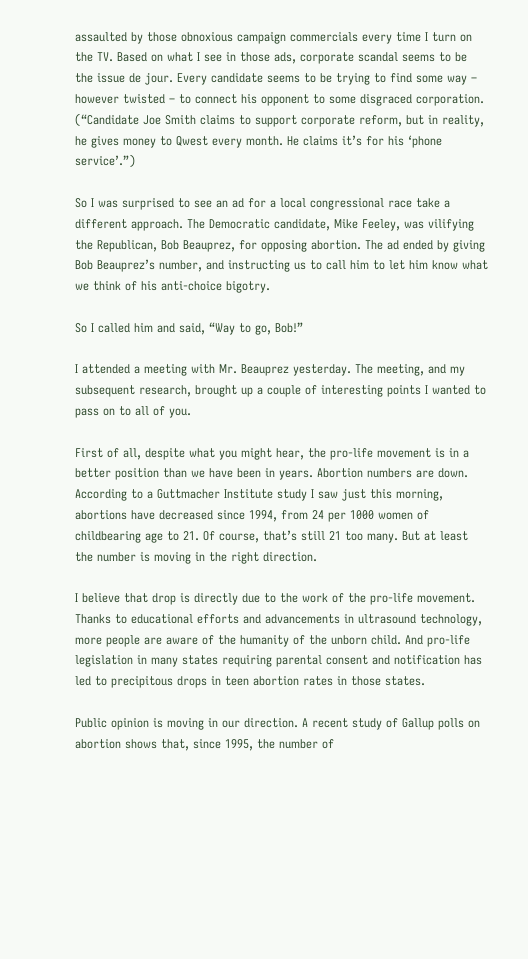assaulted by those obnoxious campaign commercials every time I turn on the TV. Based on what I see in those ads, corporate scandal seems to be the issue de jour. Every candidate seems to be trying to find some way – however twisted – to connect his opponent to some disgraced corporation. (“Candidate Joe Smith claims to support corporate reform, but in reality, he gives money to Qwest every month. He claims it’s for his ‘phone service’.”)

So I was surprised to see an ad for a local congressional race take a different approach. The Democratic candidate, Mike Feeley, was vilifying the Republican, Bob Beauprez, for opposing abortion. The ad ended by giving Bob Beauprez’s number, and instructing us to call him to let him know what we think of his anti-choice bigotry.

So I called him and said, “Way to go, Bob!”

I attended a meeting with Mr. Beauprez yesterday. The meeting, and my subsequent research, brought up a couple of interesting points I wanted to pass on to all of you.

First of all, despite what you might hear, the pro-life movement is in a better position than we have been in years. Abortion numbers are down. According to a Guttmacher Institute study I saw just this morning, abortions have decreased since 1994, from 24 per 1000 women of childbearing age to 21. Of course, that’s still 21 too many. But at least the number is moving in the right direction.

I believe that drop is directly due to the work of the pro-life movement. Thanks to educational efforts and advancements in ultrasound technology, more people are aware of the humanity of the unborn child. And pro-life legislation in many states requiring parental consent and notification has led to precipitous drops in teen abortion rates in those states.

Public opinion is moving in our direction. A recent study of Gallup polls on abortion shows that, since 1995, the number of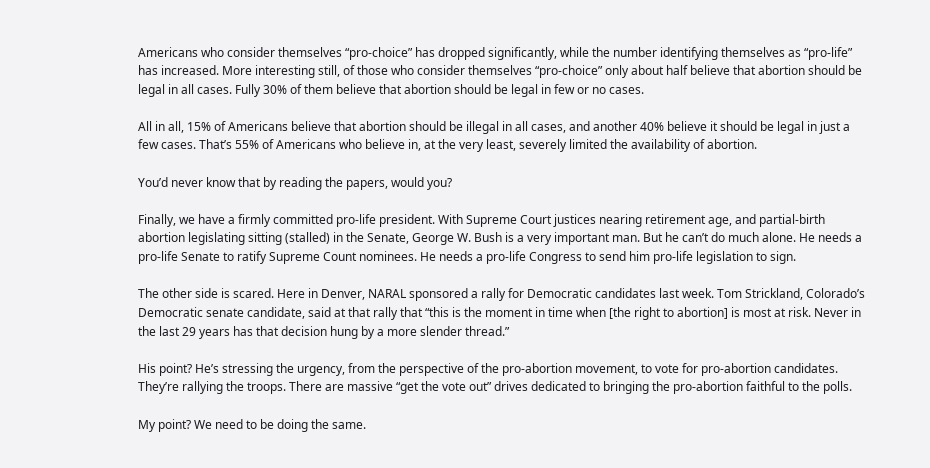Americans who consider themselves “pro-choice” has dropped significantly, while the number identifying themselves as “pro-life” has increased. More interesting still, of those who consider themselves “pro-choice” only about half believe that abortion should be legal in all cases. Fully 30% of them believe that abortion should be legal in few or no cases.

All in all, 15% of Americans believe that abortion should be illegal in all cases, and another 40% believe it should be legal in just a few cases. That’s 55% of Americans who believe in, at the very least, severely limited the availability of abortion.

You’d never know that by reading the papers, would you?

Finally, we have a firmly committed pro-life president. With Supreme Court justices nearing retirement age, and partial-birth abortion legislating sitting (stalled) in the Senate, George W. Bush is a very important man. But he can’t do much alone. He needs a pro-life Senate to ratify Supreme Count nominees. He needs a pro-life Congress to send him pro-life legislation to sign.

The other side is scared. Here in Denver, NARAL sponsored a rally for Democratic candidates last week. Tom Strickland, Colorado’s Democratic senate candidate, said at that rally that “this is the moment in time when [the right to abortion] is most at risk. Never in the last 29 years has that decision hung by a more slender thread.”

His point? He’s stressing the urgency, from the perspective of the pro-abortion movement, to vote for pro-abortion candidates. They’re rallying the troops. There are massive “get the vote out” drives dedicated to bringing the pro-abortion faithful to the polls.

My point? We need to be doing the same.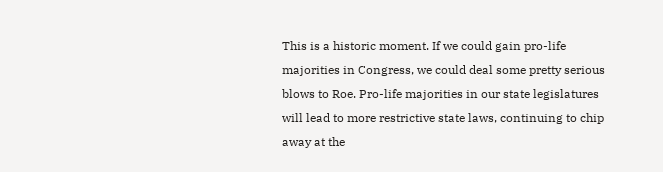This is a historic moment. If we could gain pro-life majorities in Congress, we could deal some pretty serious blows to Roe. Pro-life majorities in our state legislatures will lead to more restrictive state laws, continuing to chip away at the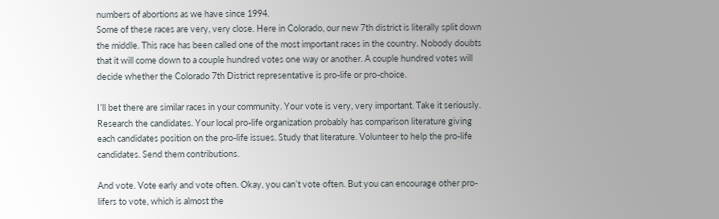numbers of abortions as we have since 1994.
Some of these races are very, very close. Here in Colorado, our new 7th district is literally split down the middle. This race has been called one of the most important races in the country. Nobody doubts that it will come down to a couple hundred votes one way or another. A couple hundred votes will decide whether the Colorado 7th District representative is pro-life or pro-choice.

I’ll bet there are similar races in your community. Your vote is very, very important. Take it seriously. Research the candidates. Your local pro-life organization probably has comparison literature giving each candidates position on the pro-life issues. Study that literature. Volunteer to help the pro-life candidates. Send them contributions.

And vote. Vote early and vote often. Okay, you can’t vote often. But you can encourage other pro-lifers to vote, which is almost the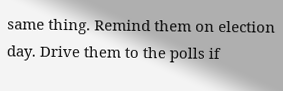same thing. Remind them on election day. Drive them to the polls if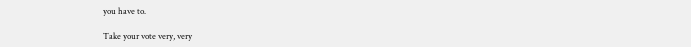you have to.

Take your vote very, very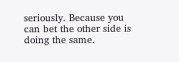seriously. Because you can bet the other side is doing the same.